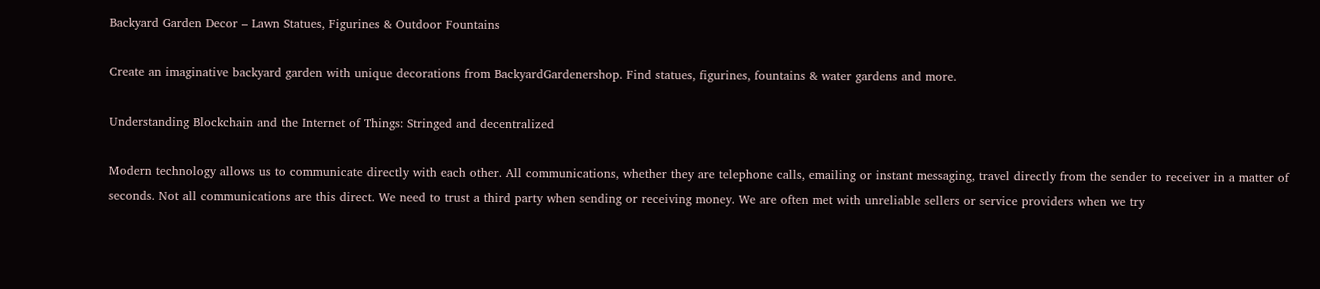Backyard Garden Decor – Lawn Statues, Figurines & Outdoor Fountains

Create an imaginative backyard garden with unique decorations from BackyardGardenershop. Find statues, figurines, fountains & water gardens and more.

Understanding Blockchain and the Internet of Things: Stringed and decentralized

Modern technology allows us to communicate directly with each other. All communications, whether they are telephone calls, emailing or instant messaging, travel directly from the sender to receiver in a matter of seconds. Not all communications are this direct. We need to trust a third party when sending or receiving money. We are often met with unreliable sellers or service providers when we try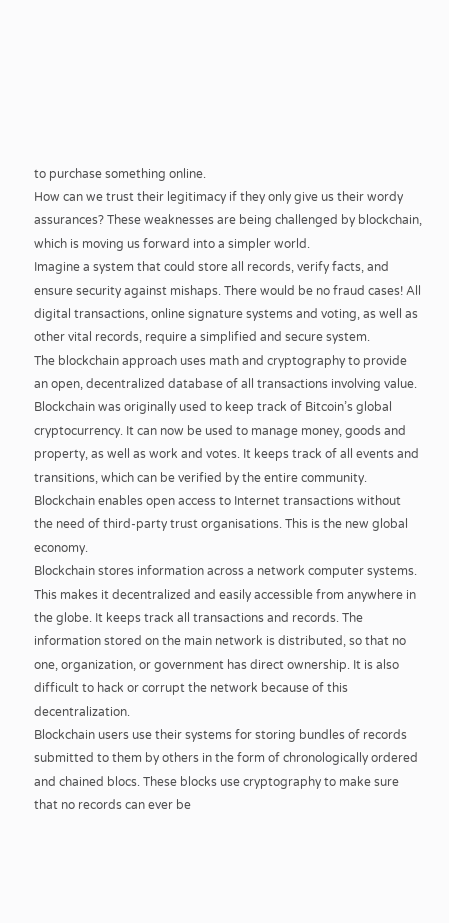to purchase something online.
How can we trust their legitimacy if they only give us their wordy assurances? These weaknesses are being challenged by blockchain, which is moving us forward into a simpler world.
Imagine a system that could store all records, verify facts, and ensure security against mishaps. There would be no fraud cases! All digital transactions, online signature systems and voting, as well as other vital records, require a simplified and secure system.
The blockchain approach uses math and cryptography to provide an open, decentralized database of all transactions involving value. Blockchain was originally used to keep track of Bitcoin’s global cryptocurrency. It can now be used to manage money, goods and property, as well as work and votes. It keeps track of all events and transitions, which can be verified by the entire community.
Blockchain enables open access to Internet transactions without the need of third-party trust organisations. This is the new global economy.
Blockchain stores information across a network computer systems. This makes it decentralized and easily accessible from anywhere in the globe. It keeps track all transactions and records. The information stored on the main network is distributed, so that no one, organization, or government has direct ownership. It is also difficult to hack or corrupt the network because of this decentralization.
Blockchain users use their systems for storing bundles of records submitted to them by others in the form of chronologically ordered and chained blocs. These blocks use cryptography to make sure that no records can ever be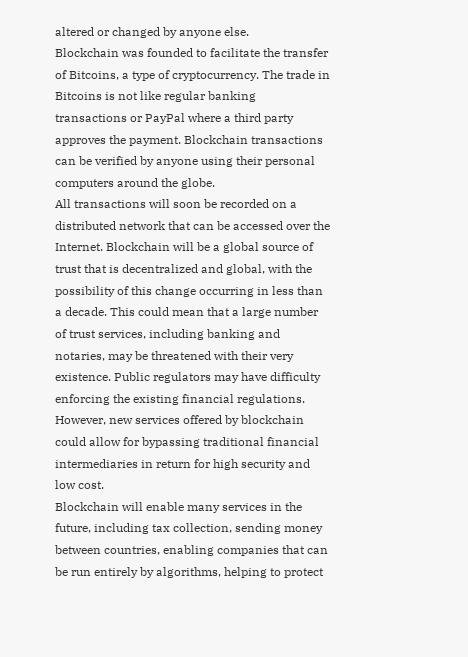altered or changed by anyone else.
Blockchain was founded to facilitate the transfer of Bitcoins, a type of cryptocurrency. The trade in Bitcoins is not like regular banking transactions or PayPal where a third party approves the payment. Blockchain transactions can be verified by anyone using their personal computers around the globe.
All transactions will soon be recorded on a distributed network that can be accessed over the Internet. Blockchain will be a global source of trust that is decentralized and global, with the possibility of this change occurring in less than a decade. This could mean that a large number of trust services, including banking and notaries, may be threatened with their very existence. Public regulators may have difficulty enforcing the existing financial regulations. However, new services offered by blockchain could allow for bypassing traditional financial intermediaries in return for high security and low cost.
Blockchain will enable many services in the future, including tax collection, sending money between countries, enabling companies that can be run entirely by algorithms, helping to protect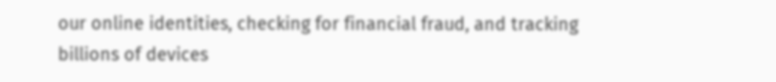our online identities, checking for financial fraud, and tracking billions of devices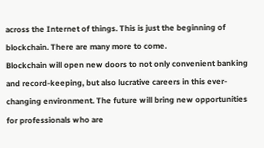across the Internet of things. This is just the beginning of blockchain. There are many more to come.
Blockchain will open new doors to not only convenient banking and record-keeping, but also lucrative careers in this ever-changing environment. The future will bring new opportunities for professionals who are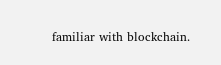familiar with blockchain.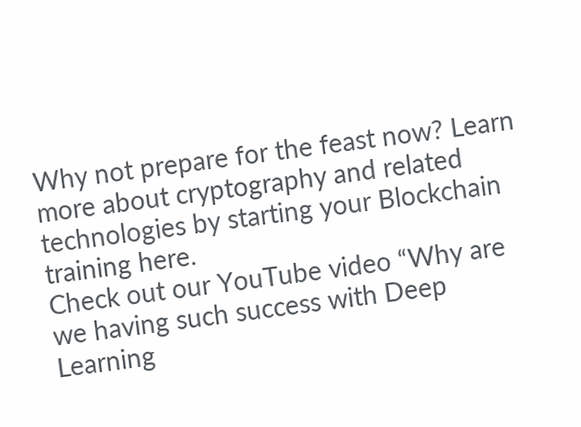Why not prepare for the feast now? Learn more about cryptography and related technologies by starting your Blockchain training here.
Check out our YouTube video “Why are we having such success with Deep Learning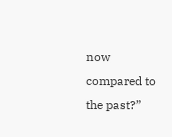now compared to the past?”